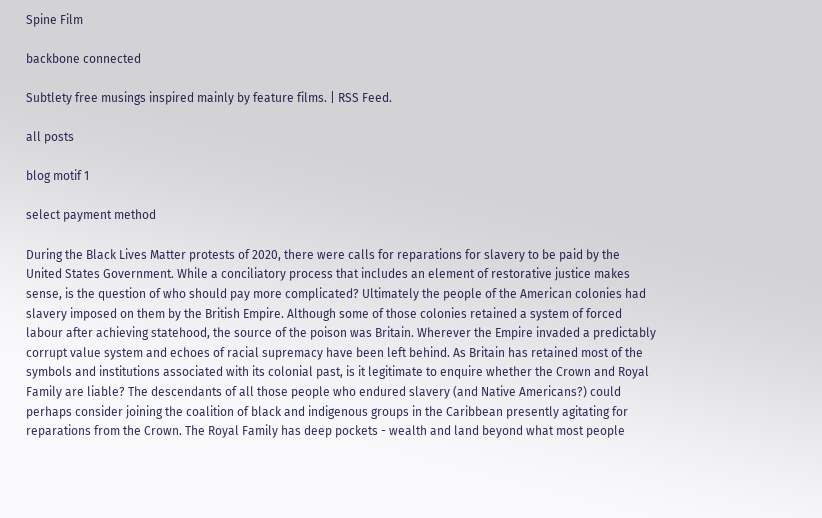Spine Film

backbone connected

Subtlety free musings inspired mainly by feature films. | RSS Feed.

all posts

blog motif 1

select payment method

During the Black Lives Matter protests of 2020, there were calls for reparations for slavery to be paid by the United States Government. While a conciliatory process that includes an element of restorative justice makes sense, is the question of who should pay more complicated? Ultimately the people of the American colonies had slavery imposed on them by the British Empire. Although some of those colonies retained a system of forced labour after achieving statehood, the source of the poison was Britain. Wherever the Empire invaded a predictably corrupt value system and echoes of racial supremacy have been left behind. As Britain has retained most of the symbols and institutions associated with its colonial past, is it legitimate to enquire whether the Crown and Royal Family are liable? The descendants of all those people who endured slavery (and Native Americans?) could perhaps consider joining the coalition of black and indigenous groups in the Caribbean presently agitating for reparations from the Crown. The Royal Family has deep pockets - wealth and land beyond what most people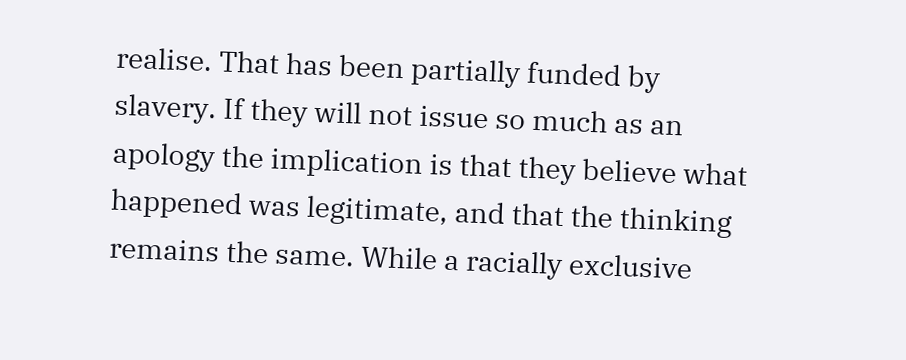realise. That has been partially funded by slavery. If they will not issue so much as an apology the implication is that they believe what happened was legitimate, and that the thinking remains the same. While a racially exclusive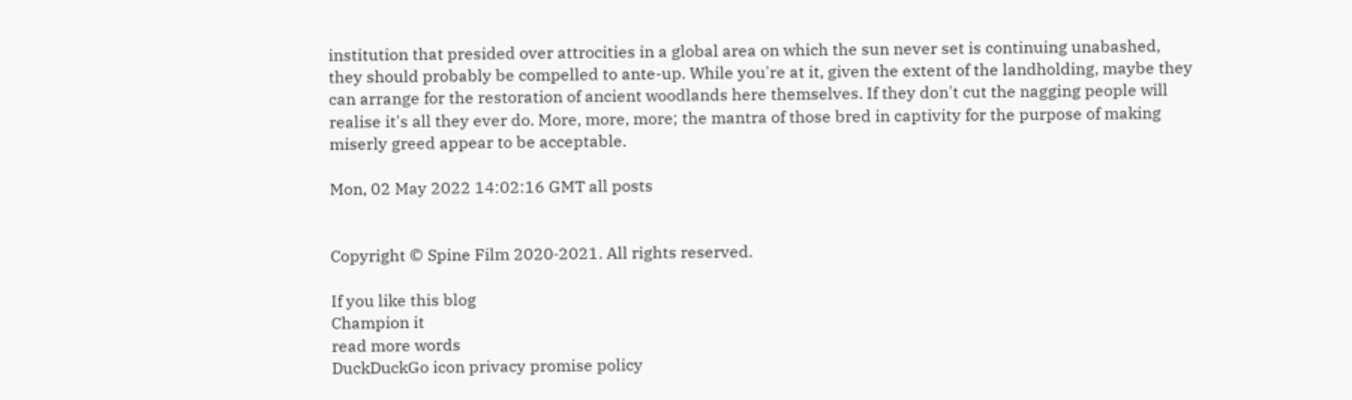institution that presided over attrocities in a global area on which the sun never set is continuing unabashed, they should probably be compelled to ante-up. While you're at it, given the extent of the landholding, maybe they can arrange for the restoration of ancient woodlands here themselves. If they don't cut the nagging people will realise it's all they ever do. More, more, more; the mantra of those bred in captivity for the purpose of making miserly greed appear to be acceptable.

Mon, 02 May 2022 14:02:16 GMT all posts


Copyright © Spine Film 2020‐2021. All rights reserved.

If you like this blog
Champion it
read more words
DuckDuckGo icon privacy promise policy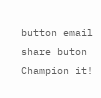button email share buton
Champion it!